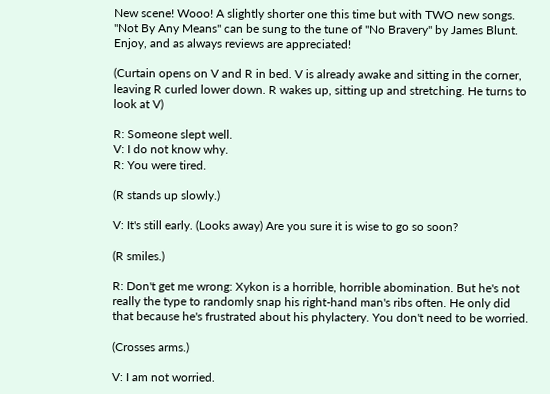New scene! Wooo! A slightly shorter one this time but with TWO new songs. "Not By Any Means" can be sung to the tune of "No Bravery" by James Blunt. Enjoy, and as always reviews are appreciated!

(Curtain opens on V and R in bed. V is already awake and sitting in the corner, leaving R curled lower down. R wakes up, sitting up and stretching. He turns to look at V)

R: Someone slept well.
V: I do not know why.
R: You were tired.

(R stands up slowly.)

V: It's still early. (Looks away) Are you sure it is wise to go so soon?

(R smiles.)

R: Don't get me wrong: Xykon is a horrible, horrible abomination. But he's not really the type to randomly snap his right-hand man's ribs often. He only did that because he's frustrated about his phylactery. You don't need to be worried.

(Crosses arms.)

V: I am not worried.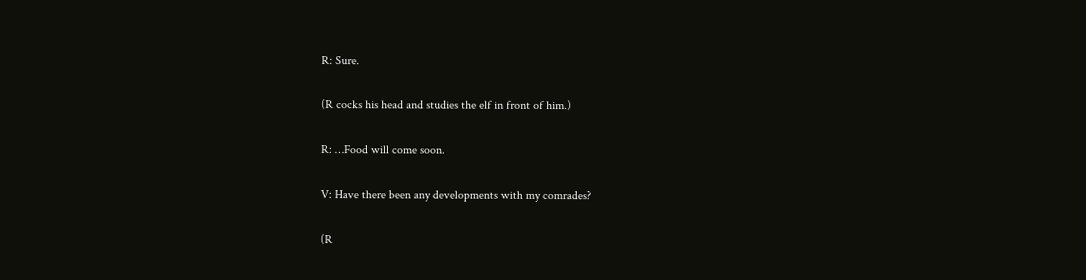R: Sure.

(R cocks his head and studies the elf in front of him.)

R: …Food will come soon.

V: Have there been any developments with my comrades?

(R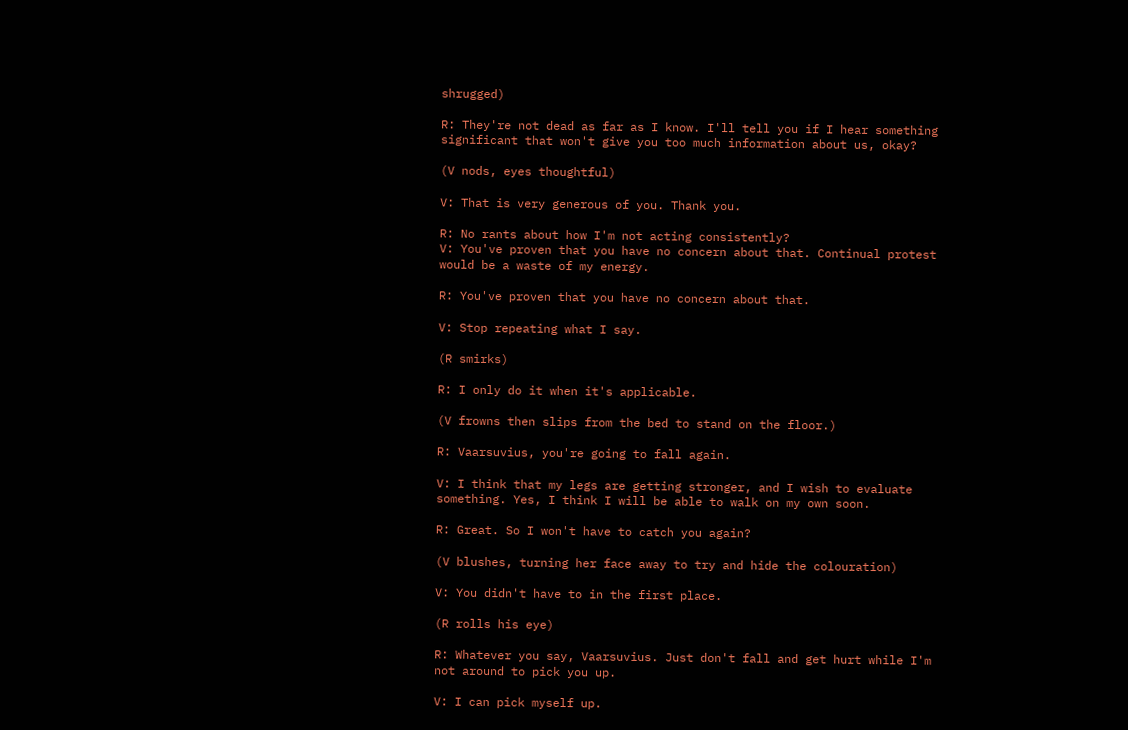shrugged)

R: They're not dead as far as I know. I'll tell you if I hear something significant that won't give you too much information about us, okay?

(V nods, eyes thoughtful)

V: That is very generous of you. Thank you.

R: No rants about how I'm not acting consistently?
V: You've proven that you have no concern about that. Continual protest would be a waste of my energy.

R: You've proven that you have no concern about that.

V: Stop repeating what I say.

(R smirks)

R: I only do it when it's applicable.

(V frowns then slips from the bed to stand on the floor.)

R: Vaarsuvius, you're going to fall again.

V: I think that my legs are getting stronger, and I wish to evaluate something. Yes, I think I will be able to walk on my own soon.

R: Great. So I won't have to catch you again?

(V blushes, turning her face away to try and hide the colouration)

V: You didn't have to in the first place.

(R rolls his eye)

R: Whatever you say, Vaarsuvius. Just don't fall and get hurt while I'm not around to pick you up.

V: I can pick myself up.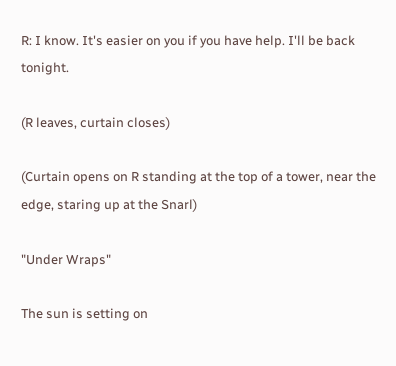R: I know. It's easier on you if you have help. I'll be back tonight.

(R leaves, curtain closes)

(Curtain opens on R standing at the top of a tower, near the edge, staring up at the Snarl)

"Under Wraps"

The sun is setting on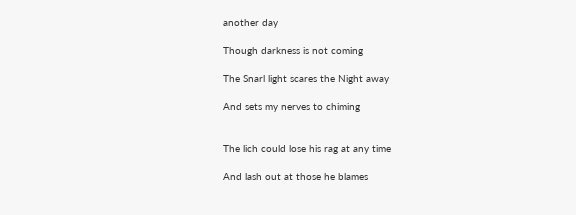another day

Though darkness is not coming

The Snarl light scares the Night away

And sets my nerves to chiming


The lich could lose his rag at any time

And lash out at those he blames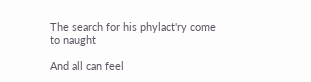The search for his phylact'ry come to naught

And all can feel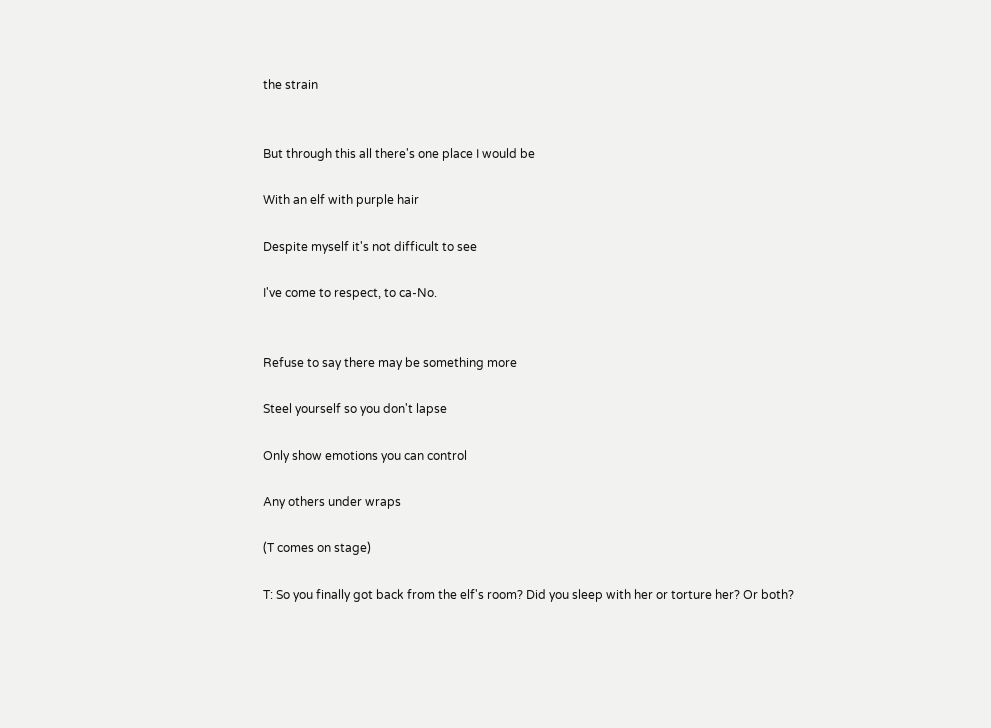the strain


But through this all there's one place I would be

With an elf with purple hair

Despite myself it's not difficult to see

I've come to respect, to ca-No.


Refuse to say there may be something more

Steel yourself so you don't lapse

Only show emotions you can control

Any others under wraps

(T comes on stage)

T: So you finally got back from the elf's room? Did you sleep with her or torture her? Or both?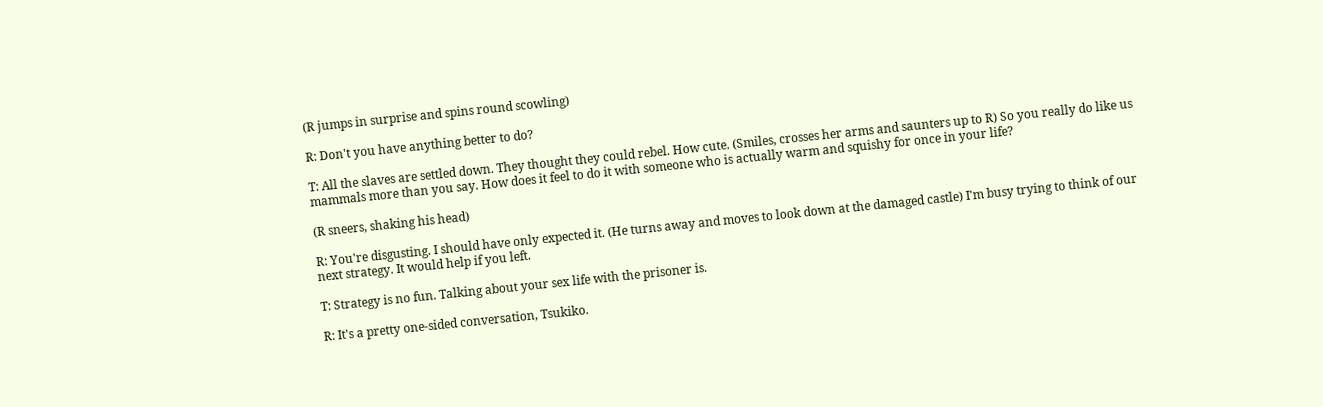(R jumps in surprise and spins round scowling)

R: Don't you have anything better to do?

T: All the slaves are settled down. They thought they could rebel. How cute. (Smiles, crosses her arms and saunters up to R) So you really do like us mammals more than you say. How does it feel to do it with someone who is actually warm and squishy for once in your life?

(R sneers, shaking his head)

R: You're disgusting. I should have only expected it. (He turns away and moves to look down at the damaged castle) I'm busy trying to think of our next strategy. It would help if you left.

T: Strategy is no fun. Talking about your sex life with the prisoner is.

R: It's a pretty one-sided conversation, Tsukiko.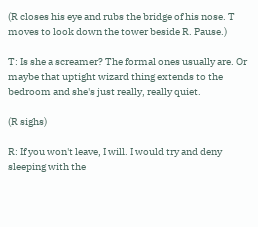(R closes his eye and rubs the bridge of his nose. T moves to look down the tower beside R. Pause.)

T: Is she a screamer? The formal ones usually are. Or maybe that uptight wizard thing extends to the bedroom and she's just really, really quiet.

(R sighs)

R: If you won't leave, I will. I would try and deny sleeping with the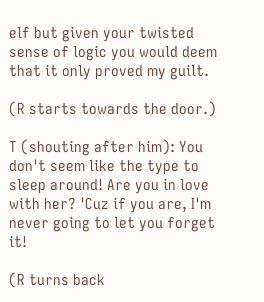elf but given your twisted sense of logic you would deem that it only proved my guilt.

(R starts towards the door.)

T (shouting after him): You don't seem like the type to sleep around! Are you in love with her? 'Cuz if you are, I'm never going to let you forget it!

(R turns back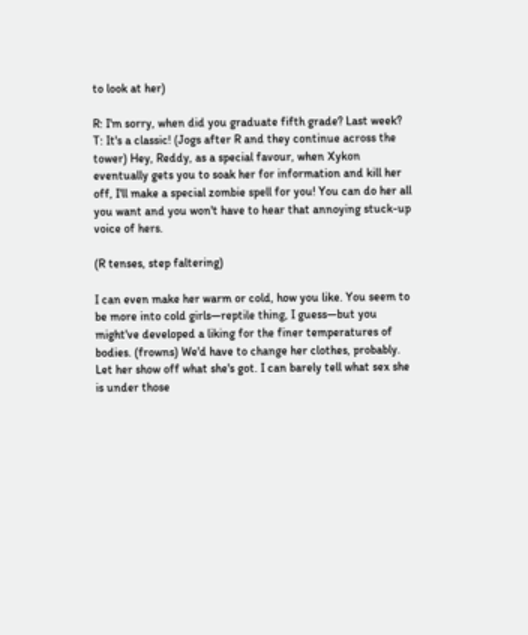to look at her)

R: I'm sorry, when did you graduate fifth grade? Last week?
T: It's a classic! (Jogs after R and they continue across the tower) Hey, Reddy, as a special favour, when Xykon eventually gets you to soak her for information and kill her off, I'll make a special zombie spell for you! You can do her all you want and you won't have to hear that annoying stuck-up voice of hers.

(R tenses, step faltering)

I can even make her warm or cold, how you like. You seem to be more into cold girls—reptile thing, I guess—but you might've developed a liking for the finer temperatures of bodies. (frowns) We'd have to change her clothes, probably. Let her show off what she's got. I can barely tell what sex she is under those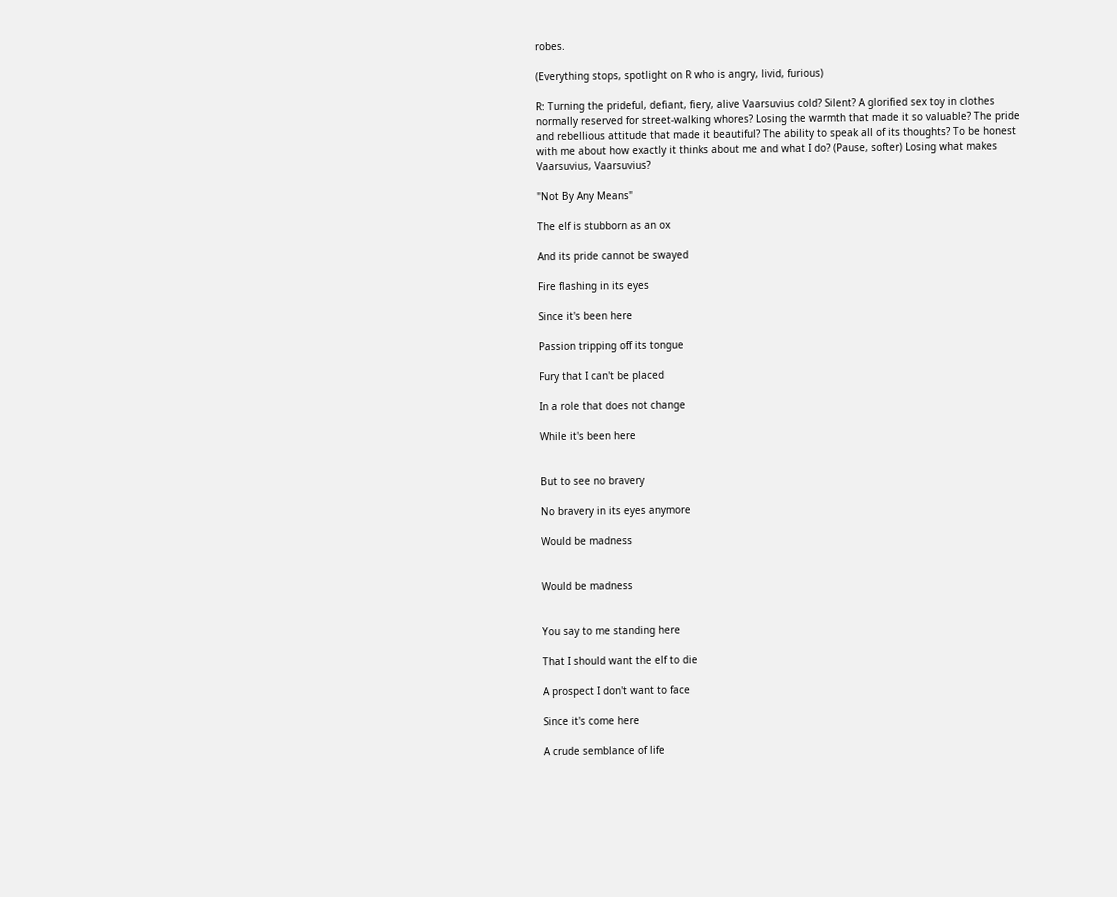robes.

(Everything stops, spotlight on R who is angry, livid, furious)

R: Turning the prideful, defiant, fiery, alive Vaarsuvius cold? Silent? A glorified sex toy in clothes normally reserved for street-walking whores? Losing the warmth that made it so valuable? The pride and rebellious attitude that made it beautiful? The ability to speak all of its thoughts? To be honest with me about how exactly it thinks about me and what I do? (Pause, softer) Losing what makes Vaarsuvius, Vaarsuvius?

"Not By Any Means"

The elf is stubborn as an ox

And its pride cannot be swayed

Fire flashing in its eyes

Since it's been here

Passion tripping off its tongue

Fury that I can't be placed

In a role that does not change

While it's been here


But to see no bravery

No bravery in its eyes anymore

Would be madness


Would be madness


You say to me standing here

That I should want the elf to die

A prospect I don't want to face

Since it's come here

A crude semblance of life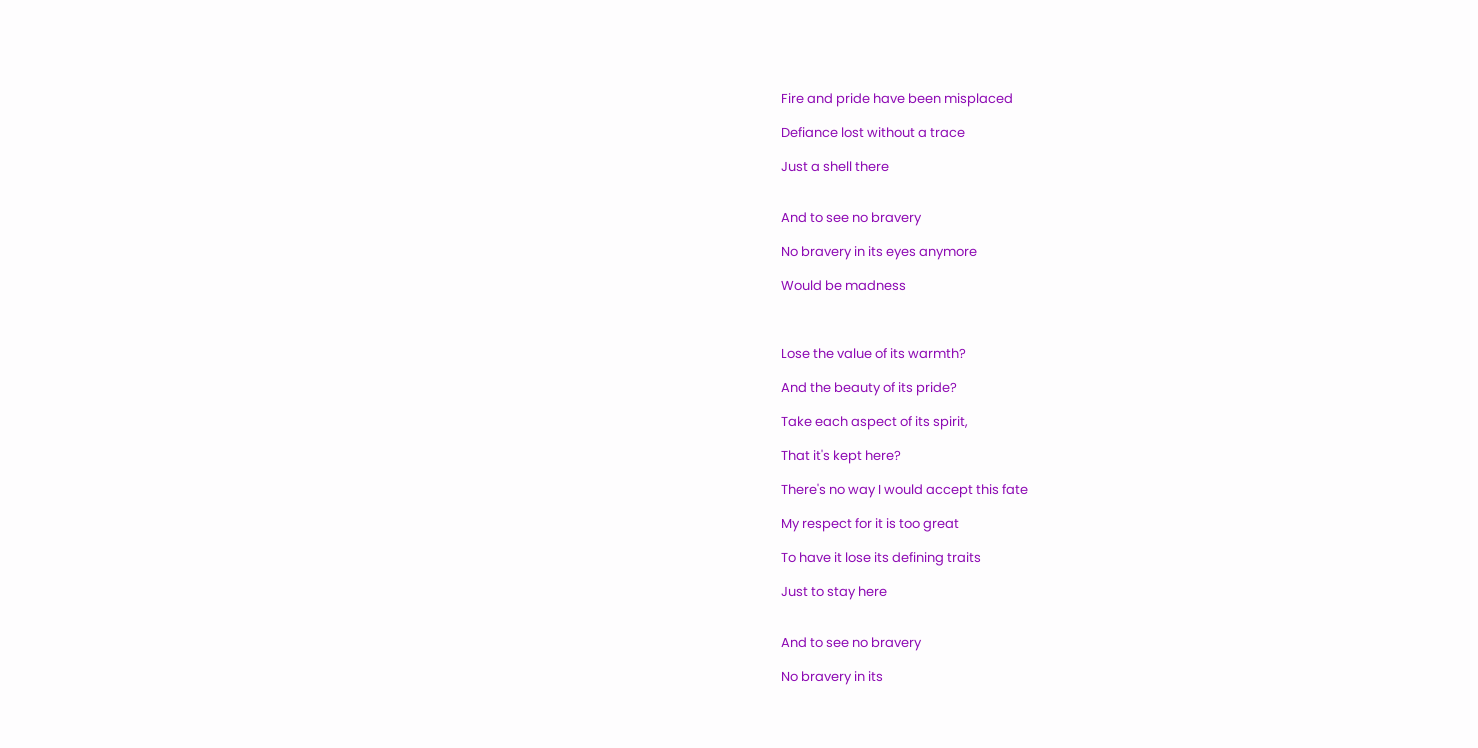Fire and pride have been misplaced

Defiance lost without a trace

Just a shell there


And to see no bravery

No bravery in its eyes anymore

Would be madness



Lose the value of its warmth?

And the beauty of its pride?

Take each aspect of its spirit,

That it's kept here?

There's no way I would accept this fate

My respect for it is too great

To have it lose its defining traits

Just to stay here


And to see no bravery

No bravery in its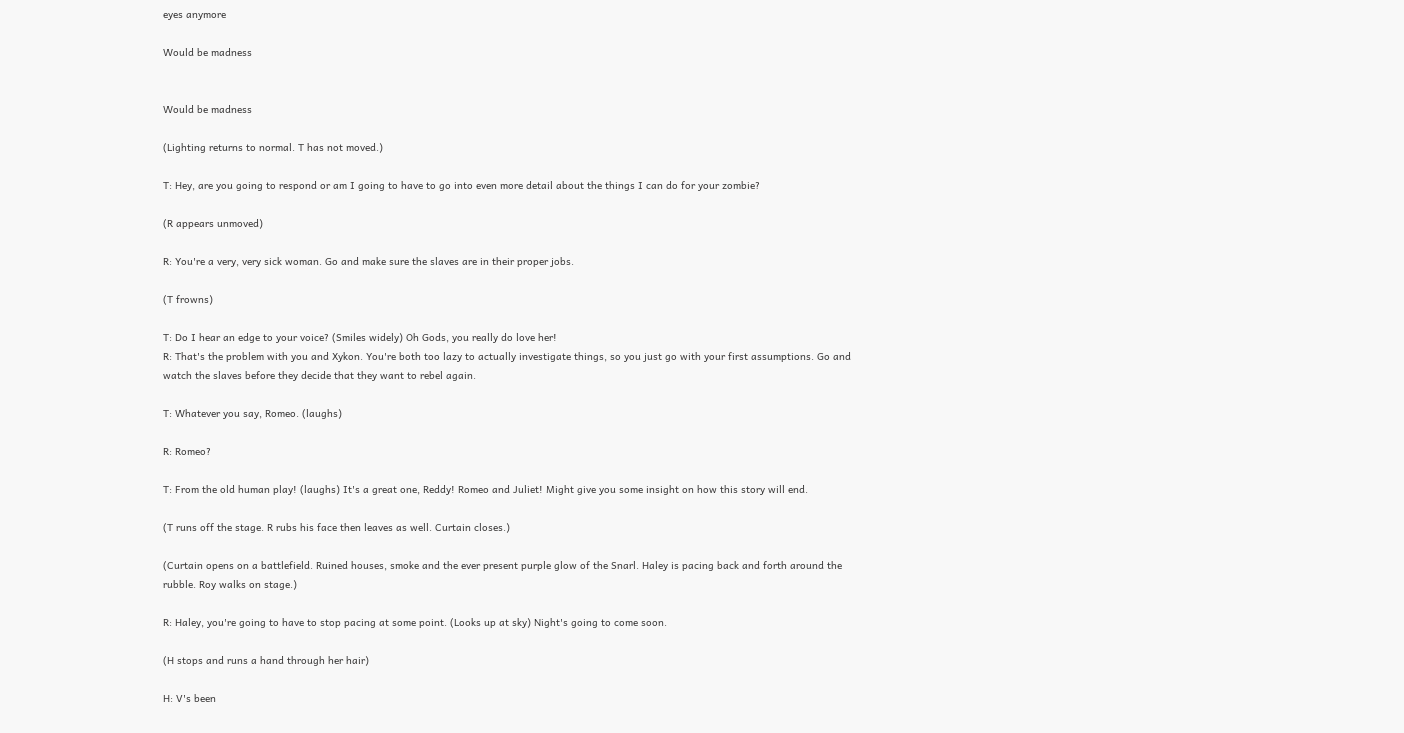eyes anymore

Would be madness


Would be madness

(Lighting returns to normal. T has not moved.)

T: Hey, are you going to respond or am I going to have to go into even more detail about the things I can do for your zombie?

(R appears unmoved)

R: You're a very, very sick woman. Go and make sure the slaves are in their proper jobs.

(T frowns)

T: Do I hear an edge to your voice? (Smiles widely) Oh Gods, you really do love her!
R: That's the problem with you and Xykon. You're both too lazy to actually investigate things, so you just go with your first assumptions. Go and watch the slaves before they decide that they want to rebel again.

T: Whatever you say, Romeo. (laughs)

R: Romeo?

T: From the old human play! (laughs) It's a great one, Reddy! Romeo and Juliet! Might give you some insight on how this story will end.

(T runs off the stage. R rubs his face then leaves as well. Curtain closes.)

(Curtain opens on a battlefield. Ruined houses, smoke and the ever present purple glow of the Snarl. Haley is pacing back and forth around the rubble. Roy walks on stage.)

R: Haley, you're going to have to stop pacing at some point. (Looks up at sky) Night's going to come soon.

(H stops and runs a hand through her hair)

H: V's been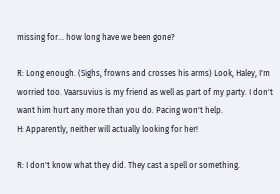missing for… how long have we been gone?

R: Long enough. (Sighs, frowns and crosses his arms) Look, Haley, I'm worried too. Vaarsuvius is my friend as well as part of my party. I don't want him hurt any more than you do. Pacing won't help.
H: Apparently, neither will actually looking for her!

R: I don't know what they did. They cast a spell or something.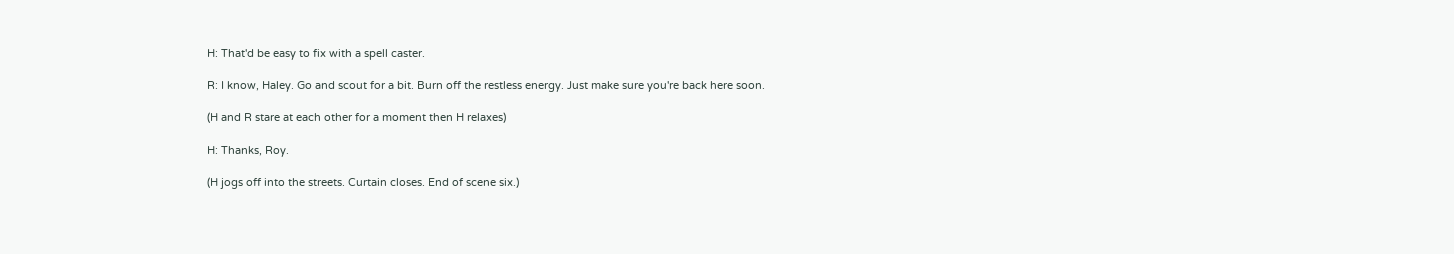H: That'd be easy to fix with a spell caster.

R: I know, Haley. Go and scout for a bit. Burn off the restless energy. Just make sure you're back here soon.

(H and R stare at each other for a moment then H relaxes)

H: Thanks, Roy.

(H jogs off into the streets. Curtain closes. End of scene six.)